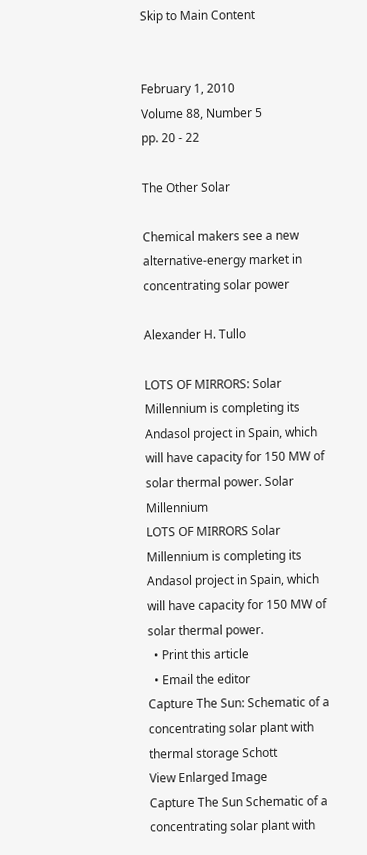Skip to Main Content


February 1, 2010
Volume 88, Number 5
pp. 20 - 22

The Other Solar

Chemical makers see a new alternative-energy market in concentrating solar power

Alexander H. Tullo

LOTS OF MIRRORS: Solar Millennium is completing its Andasol project in Spain, which will have capacity for 150 MW of solar thermal power. Solar Millennium
LOTS OF MIRRORS Solar Millennium is completing its Andasol project in Spain, which will have capacity for 150 MW of solar thermal power.
  • Print this article
  • Email the editor
Capture The Sun: Schematic of a concentrating solar plant with thermal storage Schott
View Enlarged Image
Capture The Sun Schematic of a concentrating solar plant with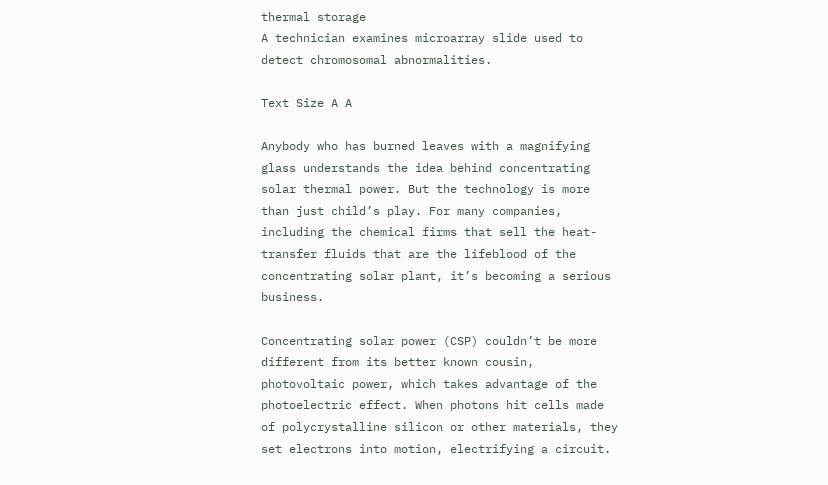thermal storage
A technician examines microarray slide used to detect chromosomal abnormalities.

Text Size A A

Anybody who has burned leaves with a magnifying glass understands the idea behind concentrating solar thermal power. But the technology is more than just child’s play. For many companies, including the chemical firms that sell the heat-transfer fluids that are the lifeblood of the concentrating solar plant, it’s becoming a serious business.

Concentrating solar power (CSP) couldn’t be more different from its better known cousin, photovoltaic power, which takes advantage of the photoelectric effect. When photons hit cells made of polycrystalline silicon or other materials, they set electrons into motion, electrifying a circuit.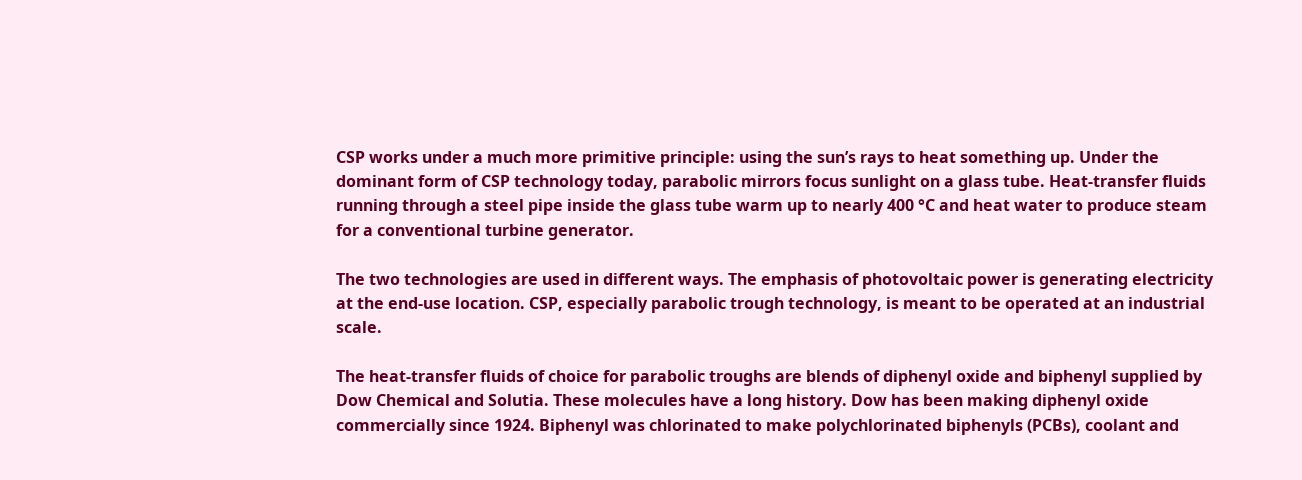CSP works under a much more primitive principle: using the sun’s rays to heat something up. Under the dominant form of CSP technology today, parabolic mirrors focus sunlight on a glass tube. Heat-transfer fluids running through a steel pipe inside the glass tube warm up to nearly 400 °C and heat water to produce steam for a conventional turbine generator.

The two technologies are used in different ways. The emphasis of photovoltaic power is generating electricity at the end-use location. CSP, especially parabolic trough technology, is meant to be operated at an industrial scale.

The heat-transfer fluids of choice for parabolic troughs are blends of diphenyl oxide and biphenyl supplied by Dow Chemical and Solutia. These molecules have a long history. Dow has been making diphenyl oxide commercially since 1924. Biphenyl was chlorinated to make polychlorinated biphenyls (PCBs), coolant and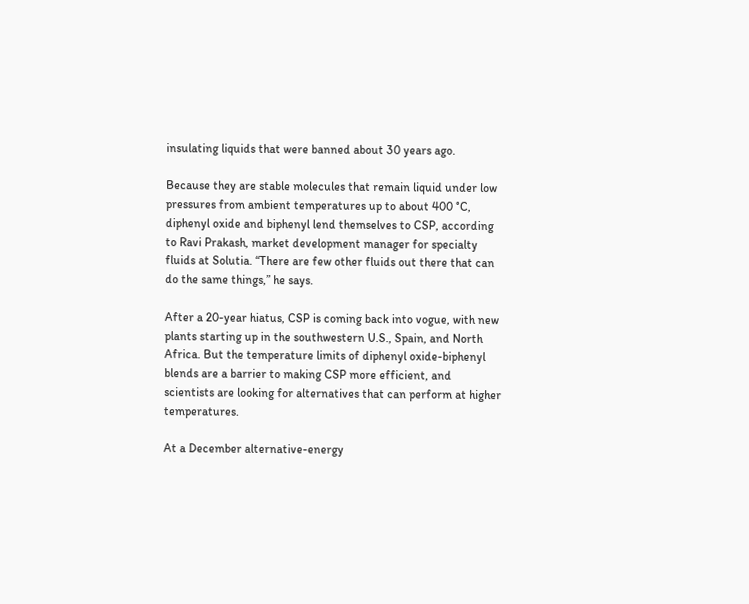insulating liquids that were banned about 30 years ago.

Because they are stable molecules that remain liquid under low pressures from ambient temperatures up to about 400 °C, diphenyl oxide and biphenyl lend themselves to CSP, according to Ravi Prakash, market development manager for specialty fluids at Solutia. “There are few other fluids out there that can do the same things,” he says.

After a 20-year hiatus, CSP is coming back into vogue, with new plants starting up in the southwestern U.S., Spain, and North Africa. But the temperature limits of diphenyl oxide-biphenyl blends are a barrier to making CSP more efficient, and scientists are looking for alternatives that can perform at higher temperatures.

At a December alternative-energy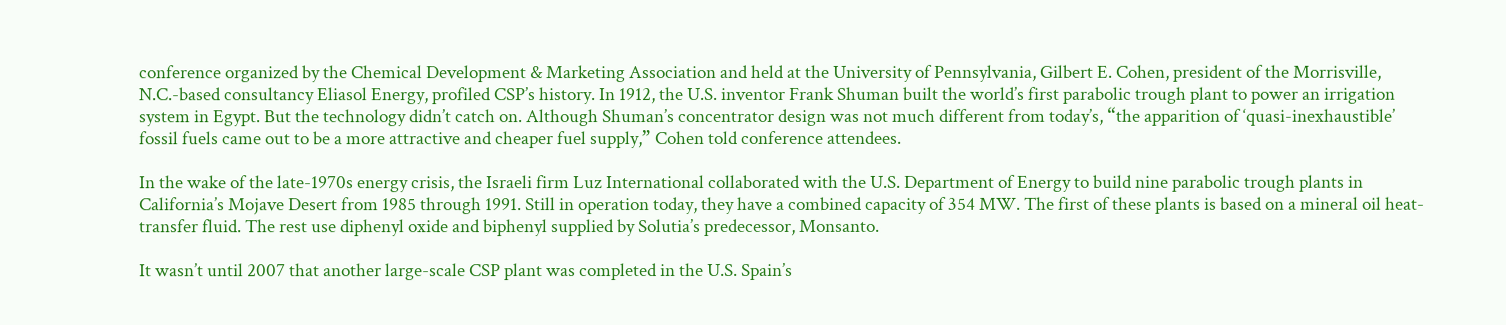conference organized by the Chemical Development & Marketing Association and held at the University of Pennsylvania, Gilbert E. Cohen, president of the Morrisville, N.C.-based consultancy Eliasol Energy, profiled CSP’s history. In 1912, the U.S. inventor Frank Shuman built the world’s first parabolic trough plant to power an irrigation system in Egypt. But the technology didn’t catch on. Although Shuman’s concentrator design was not much different from today’s, “the apparition of ‘quasi-inexhaustible’ fossil fuels came out to be a more attractive and cheaper fuel supply,” Cohen told conference attendees.

In the wake of the late-1970s energy crisis, the Israeli firm Luz International collaborated with the U.S. Department of Energy to build nine parabolic trough plants in California’s Mojave Desert from 1985 through 1991. Still in operation today, they have a combined capacity of 354 MW. The first of these plants is based on a mineral oil heat-transfer fluid. The rest use diphenyl oxide and biphenyl supplied by Solutia’s predecessor, Monsanto.

It wasn’t until 2007 that another large-scale CSP plant was completed in the U.S. Spain’s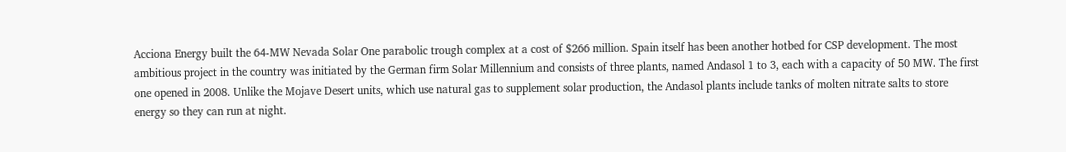Acciona Energy built the 64-MW Nevada Solar One parabolic trough complex at a cost of $266 million. Spain itself has been another hotbed for CSP development. The most ambitious project in the country was initiated by the German firm Solar Millennium and consists of three plants, named Andasol 1 to 3, each with a capacity of 50 MW. The first one opened in 2008. Unlike the Mojave Desert units, which use natural gas to supplement solar production, the Andasol plants include tanks of molten nitrate salts to store energy so they can run at night.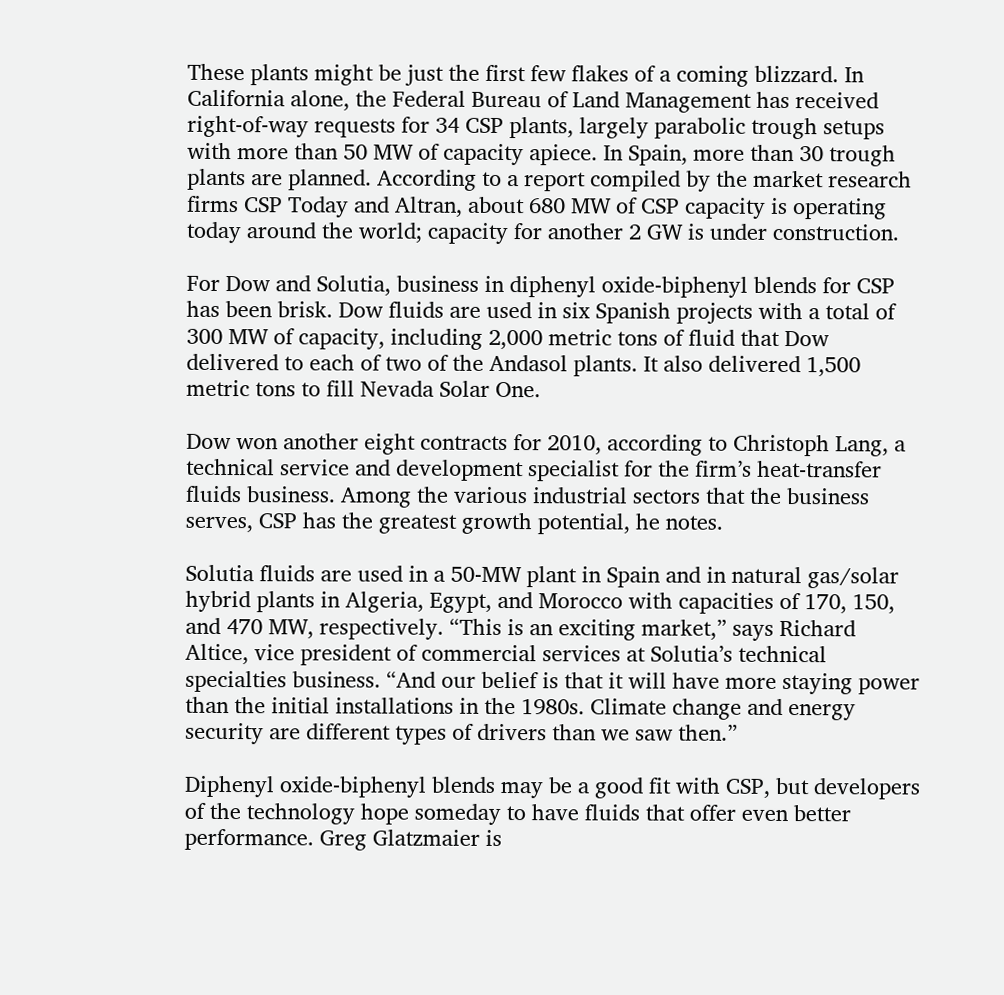These plants might be just the first few flakes of a coming blizzard. In California alone, the Federal Bureau of Land Management has received right-of-way requests for 34 CSP plants, largely parabolic trough setups with more than 50 MW of capacity apiece. In Spain, more than 30 trough plants are planned. According to a report compiled by the market research firms CSP Today and Altran, about 680 MW of CSP capacity is operating today around the world; capacity for another 2 GW is under construction.

For Dow and Solutia, business in diphenyl oxide-biphenyl blends for CSP has been brisk. Dow fluids are used in six Spanish projects with a total of 300 MW of capacity, including 2,000 metric tons of fluid that Dow delivered to each of two of the Andasol plants. It also delivered 1,500 metric tons to fill Nevada Solar One.

Dow won another eight contracts for 2010, according to Christoph Lang, a technical service and development specialist for the firm’s heat-transfer fluids business. Among the various industrial sectors that the business serves, CSP has the greatest growth potential, he notes.

Solutia fluids are used in a 50-MW plant in Spain and in natural gas/solar hybrid plants in Algeria, Egypt, and Morocco with capacities of 170, 150, and 470 MW, respectively. “This is an exciting market,” says Richard Altice, vice president of commercial services at Solutia’s technical specialties business. “And our belief is that it will have more staying power than the initial installations in the 1980s. Climate change and energy security are different types of drivers than we saw then.”

Diphenyl oxide-biphenyl blends may be a good fit with CSP, but developers of the technology hope someday to have fluids that offer even better performance. Greg Glatzmaier is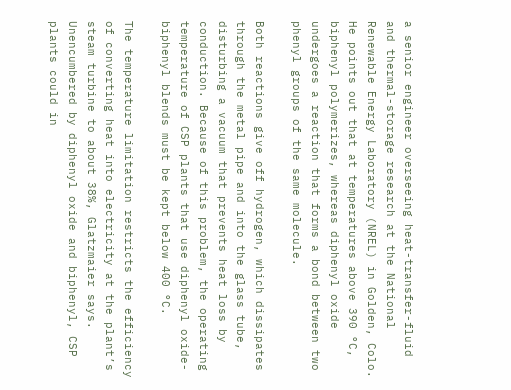a senior engineer overseeing heat-transfer-fluid and thermal-storage research at the National Renewable Energy Laboratory (NREL) in Golden, Colo. He points out that at temperatures above 390 °C, biphenyl polymerizes, whereas diphenyl oxide undergoes a reaction that forms a bond between two phenyl groups of the same molecule.

Both reactions give off hydrogen, which dissipates through the metal pipe and into the glass tube, disturbing a vacuum that prevents heat loss by conduction. Because of this problem, the operating temperature of CSP plants that use diphenyl oxide-biphenyl blends must be kept below 400 °C.

The temperature limitation restricts the efficiency of converting heat into electricity at the plant’s steam turbine to about 38%, Glatzmaier says. Unencumbered by diphenyl oxide and biphenyl, CSP plants could in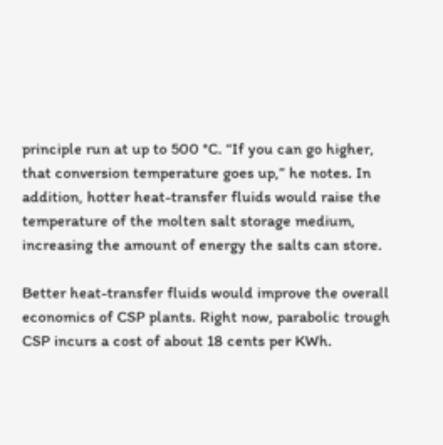principle run at up to 500 °C. “If you can go higher, that conversion temperature goes up,” he notes. In addition, hotter heat-transfer fluids would raise the temperature of the molten salt storage medium, increasing the amount of energy the salts can store.

Better heat-transfer fluids would improve the overall economics of CSP plants. Right now, parabolic trough CSP incurs a cost of about 18 cents per KWh.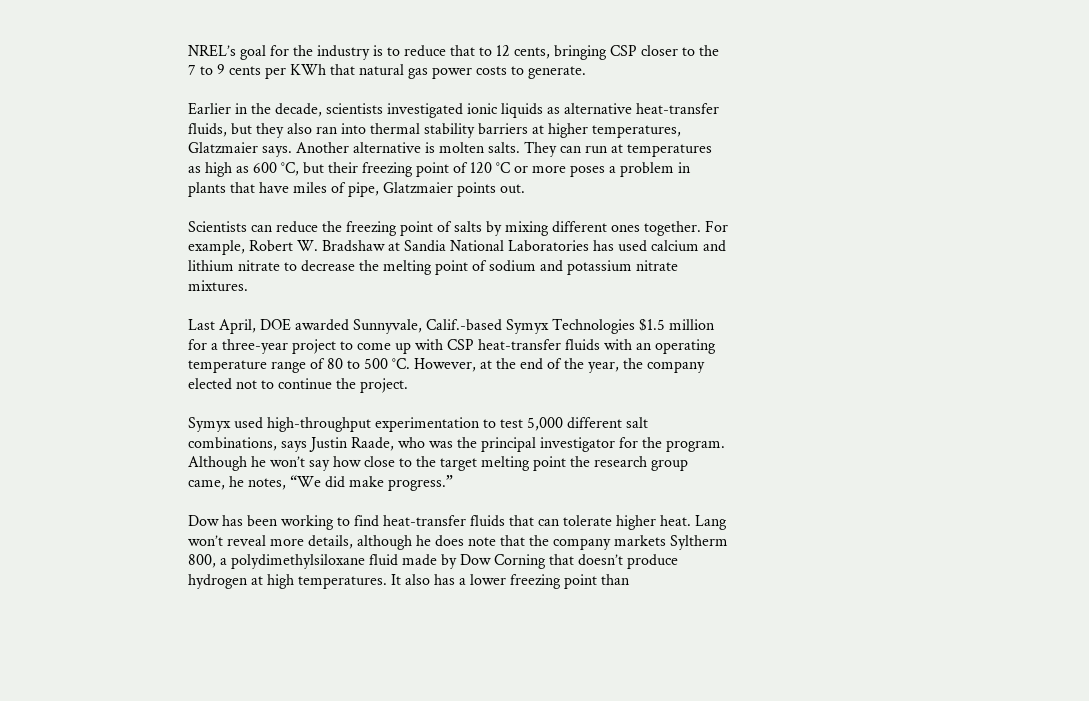NREL’s goal for the industry is to reduce that to 12 cents, bringing CSP closer to the 7 to 9 cents per KWh that natural gas power costs to generate.

Earlier in the decade, scientists investigated ionic liquids as alternative heat-transfer fluids, but they also ran into thermal stability barriers at higher temperatures, Glatzmaier says. Another alternative is molten salts. They can run at temperatures as high as 600 °C, but their freezing point of 120 °C or more poses a problem in plants that have miles of pipe, Glatzmaier points out.

Scientists can reduce the freezing point of salts by mixing different ones together. For example, Robert W. Bradshaw at Sandia National Laboratories has used calcium and lithium nitrate to decrease the melting point of sodium and potassium nitrate mixtures.

Last April, DOE awarded Sunnyvale, Calif.-based Symyx Technologies $1.5 million for a three-year project to come up with CSP heat-transfer fluids with an operating temperature range of 80 to 500 °C. However, at the end of the year, the company elected not to continue the project.

Symyx used high-throughput experimentation to test 5,000 different salt combinations, says Justin Raade, who was the principal investigator for the program. Although he won’t say how close to the target melting point the research group came, he notes, “We did make progress.”

Dow has been working to find heat-transfer fluids that can tolerate higher heat. Lang won’t reveal more details, although he does note that the company markets Syltherm 800, a polydimethylsiloxane fluid made by Dow Corning that doesn’t produce hydrogen at high temperatures. It also has a lower freezing point than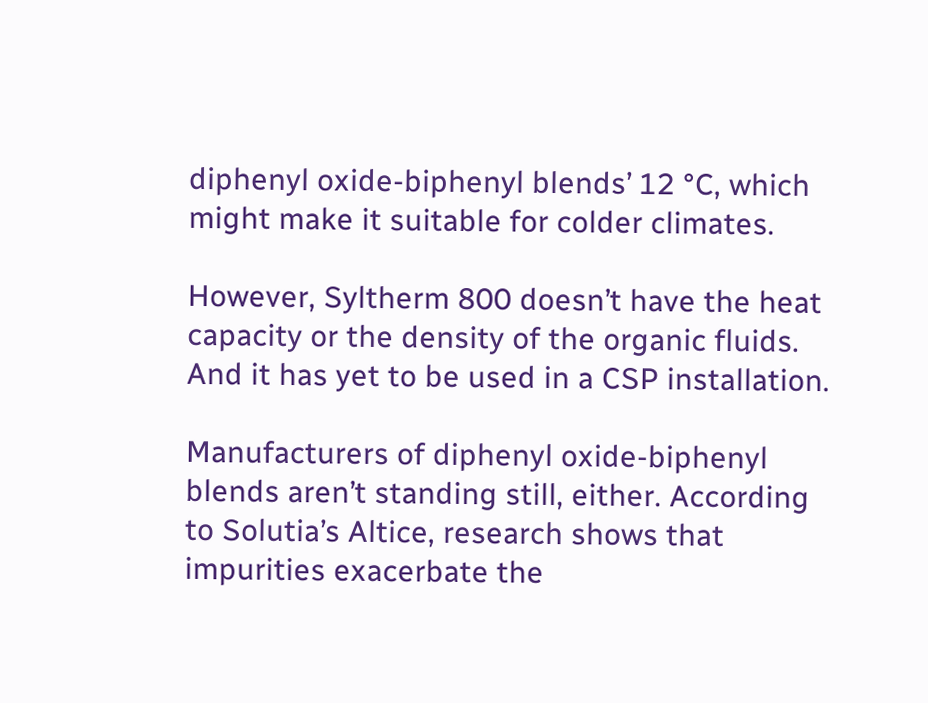diphenyl oxide-biphenyl blends’ 12 °C, which might make it suitable for colder climates.

However, Syltherm 800 doesn’t have the heat capacity or the density of the organic fluids. And it has yet to be used in a CSP installation.

Manufacturers of diphenyl oxide-biphenyl blends aren’t standing still, either. According to Solutia’s Altice, research shows that impurities exacerbate the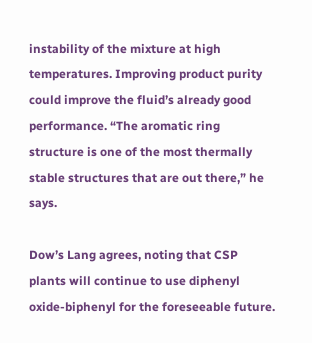instability of the mixture at high temperatures. Improving product purity could improve the fluid’s already good performance. “The aromatic ring structure is one of the most thermally stable structures that are out there,” he says.

Dow’s Lang agrees, noting that CSP plants will continue to use diphenyl oxide-biphenyl for the foreseeable future.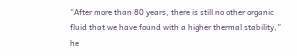“After more than 80 years, there is still no other organic fluid that we have found with a higher thermal stability,” he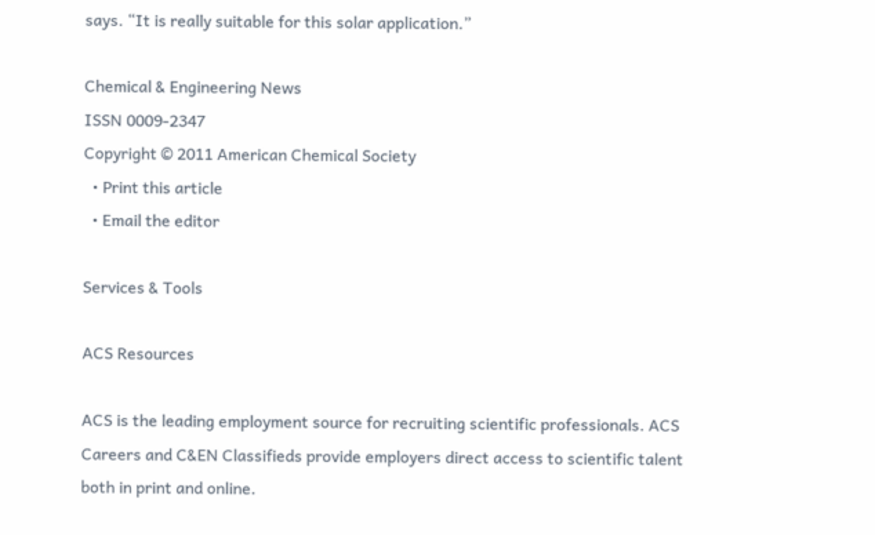says. “It is really suitable for this solar application.”

Chemical & Engineering News
ISSN 0009-2347
Copyright © 2011 American Chemical Society
  • Print this article
  • Email the editor

Services & Tools

ACS Resources

ACS is the leading employment source for recruiting scientific professionals. ACS Careers and C&EN Classifieds provide employers direct access to scientific talent both in print and online.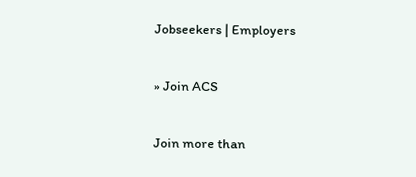Jobseekers | Employers

» Join ACS

Join more than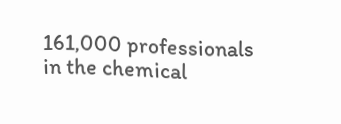161,000 professionals in the chemical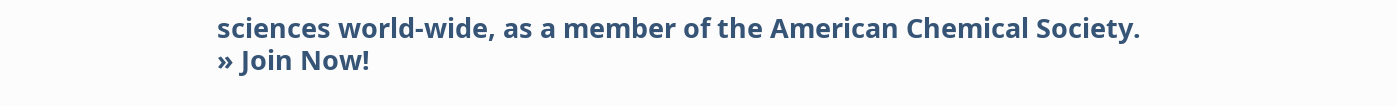sciences world-wide, as a member of the American Chemical Society.
» Join Now!